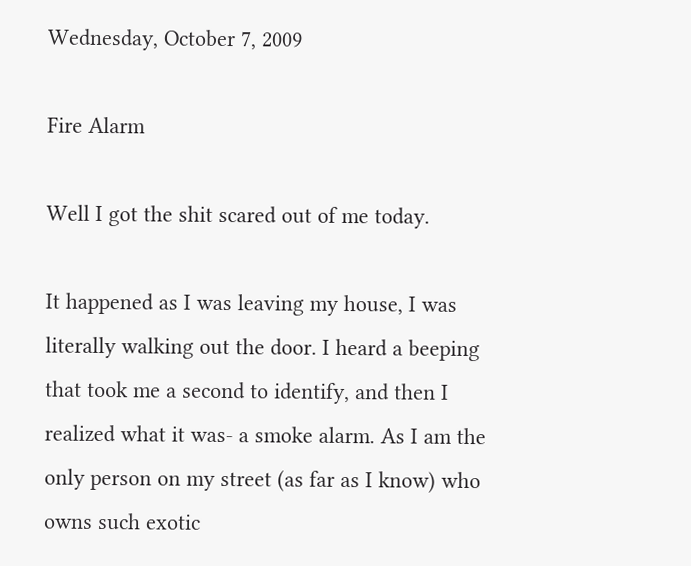Wednesday, October 7, 2009

Fire Alarm

Well I got the shit scared out of me today.

It happened as I was leaving my house, I was literally walking out the door. I heard a beeping that took me a second to identify, and then I realized what it was- a smoke alarm. As I am the only person on my street (as far as I know) who owns such exotic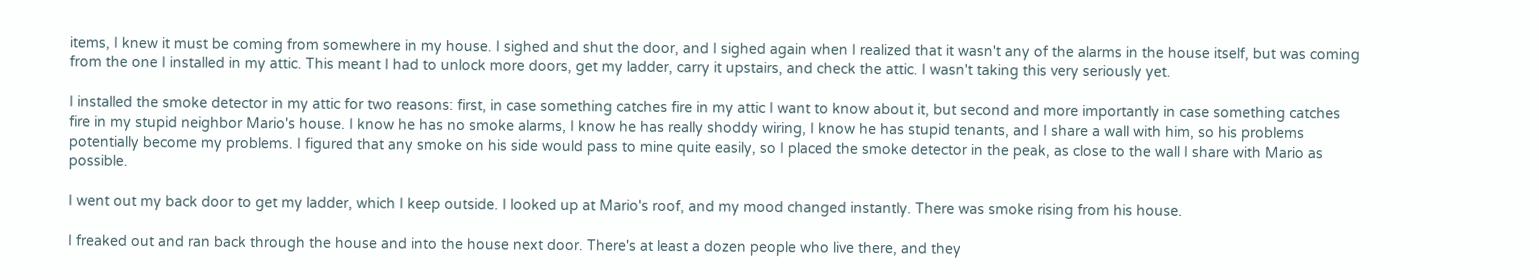items, I knew it must be coming from somewhere in my house. I sighed and shut the door, and I sighed again when I realized that it wasn't any of the alarms in the house itself, but was coming from the one I installed in my attic. This meant I had to unlock more doors, get my ladder, carry it upstairs, and check the attic. I wasn't taking this very seriously yet.

I installed the smoke detector in my attic for two reasons: first, in case something catches fire in my attic I want to know about it, but second and more importantly in case something catches fire in my stupid neighbor Mario's house. I know he has no smoke alarms, I know he has really shoddy wiring, I know he has stupid tenants, and I share a wall with him, so his problems potentially become my problems. I figured that any smoke on his side would pass to mine quite easily, so I placed the smoke detector in the peak, as close to the wall I share with Mario as possible.

I went out my back door to get my ladder, which I keep outside. I looked up at Mario's roof, and my mood changed instantly. There was smoke rising from his house.

I freaked out and ran back through the house and into the house next door. There's at least a dozen people who live there, and they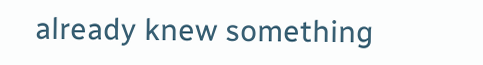already knew something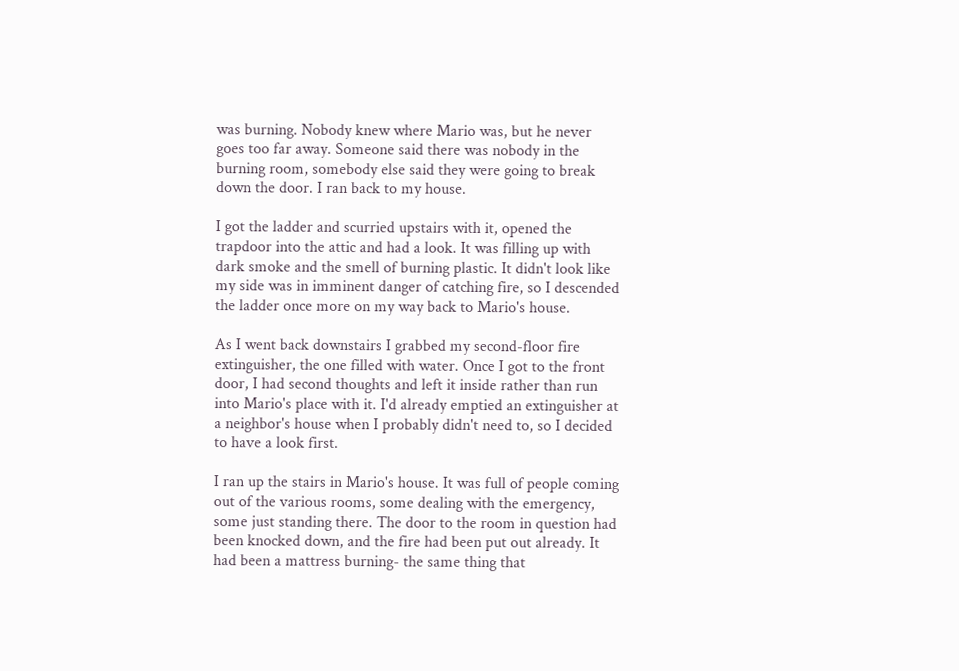was burning. Nobody knew where Mario was, but he never goes too far away. Someone said there was nobody in the burning room, somebody else said they were going to break down the door. I ran back to my house.

I got the ladder and scurried upstairs with it, opened the trapdoor into the attic and had a look. It was filling up with dark smoke and the smell of burning plastic. It didn't look like my side was in imminent danger of catching fire, so I descended the ladder once more on my way back to Mario's house.

As I went back downstairs I grabbed my second-floor fire extinguisher, the one filled with water. Once I got to the front door, I had second thoughts and left it inside rather than run into Mario's place with it. I'd already emptied an extinguisher at a neighbor's house when I probably didn't need to, so I decided to have a look first.

I ran up the stairs in Mario's house. It was full of people coming out of the various rooms, some dealing with the emergency, some just standing there. The door to the room in question had been knocked down, and the fire had been put out already. It had been a mattress burning- the same thing that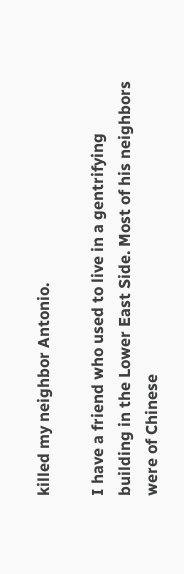killed my neighbor Antonio.

I have a friend who used to live in a gentrifying building in the Lower East Side. Most of his neighbors were of Chinese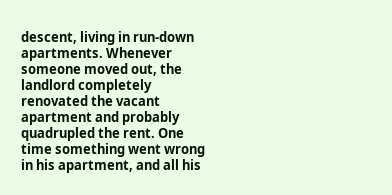descent, living in run-down apartments. Whenever someone moved out, the landlord completely renovated the vacant apartment and probably quadrupled the rent. One time something went wrong in his apartment, and all his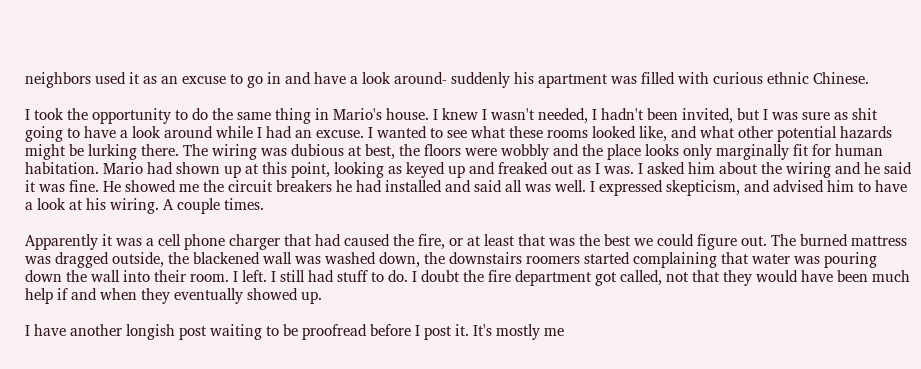neighbors used it as an excuse to go in and have a look around- suddenly his apartment was filled with curious ethnic Chinese.

I took the opportunity to do the same thing in Mario's house. I knew I wasn't needed, I hadn't been invited, but I was sure as shit going to have a look around while I had an excuse. I wanted to see what these rooms looked like, and what other potential hazards might be lurking there. The wiring was dubious at best, the floors were wobbly and the place looks only marginally fit for human habitation. Mario had shown up at this point, looking as keyed up and freaked out as I was. I asked him about the wiring and he said it was fine. He showed me the circuit breakers he had installed and said all was well. I expressed skepticism, and advised him to have a look at his wiring. A couple times.

Apparently it was a cell phone charger that had caused the fire, or at least that was the best we could figure out. The burned mattress was dragged outside, the blackened wall was washed down, the downstairs roomers started complaining that water was pouring down the wall into their room. I left. I still had stuff to do. I doubt the fire department got called, not that they would have been much help if and when they eventually showed up.

I have another longish post waiting to be proofread before I post it. It's mostly me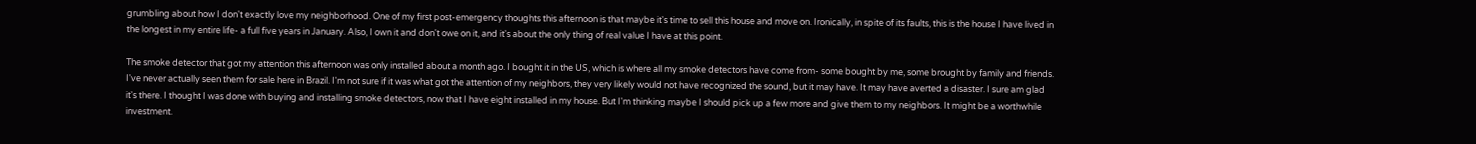grumbling about how I don't exactly love my neighborhood. One of my first post-emergency thoughts this afternoon is that maybe it's time to sell this house and move on. Ironically, in spite of its faults, this is the house I have lived in the longest in my entire life- a full five years in January. Also, I own it and don't owe on it, and it's about the only thing of real value I have at this point.

The smoke detector that got my attention this afternoon was only installed about a month ago. I bought it in the US, which is where all my smoke detectors have come from- some bought by me, some brought by family and friends. I've never actually seen them for sale here in Brazil. I'm not sure if it was what got the attention of my neighbors, they very likely would not have recognized the sound, but it may have. It may have averted a disaster. I sure am glad it's there. I thought I was done with buying and installing smoke detectors, now that I have eight installed in my house. But I'm thinking maybe I should pick up a few more and give them to my neighbors. It might be a worthwhile investment.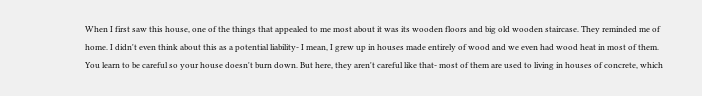When I first saw this house, one of the things that appealed to me most about it was its wooden floors and big old wooden staircase. They reminded me of home. I didn't even think about this as a potential liability- I mean, I grew up in houses made entirely of wood and we even had wood heat in most of them. You learn to be careful so your house doesn't burn down. But here, they aren't careful like that- most of them are used to living in houses of concrete, which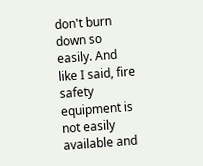don't burn down so easily. And like I said, fire safety equipment is not easily available and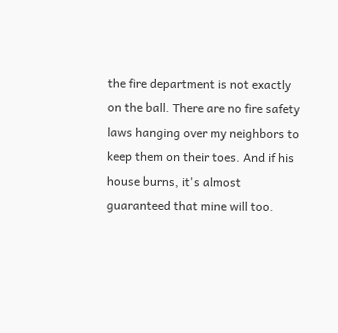the fire department is not exactly on the ball. There are no fire safety laws hanging over my neighbors to keep them on their toes. And if his house burns, it's almost guaranteed that mine will too.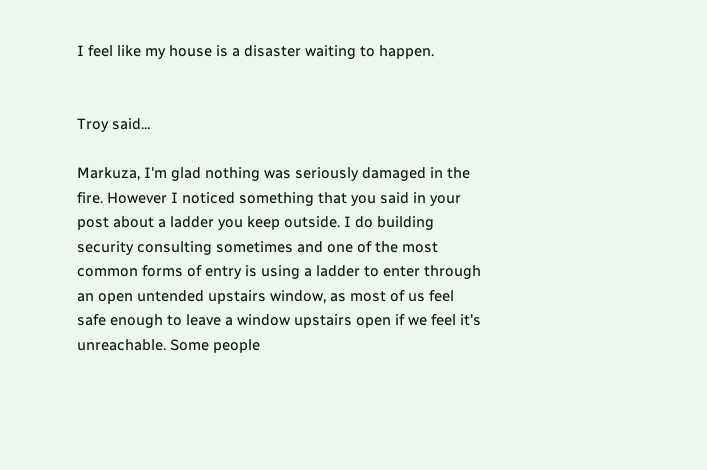I feel like my house is a disaster waiting to happen.


Troy said...

Markuza, I'm glad nothing was seriously damaged in the fire. However I noticed something that you said in your post about a ladder you keep outside. I do building security consulting sometimes and one of the most common forms of entry is using a ladder to enter through an open untended upstairs window, as most of us feel safe enough to leave a window upstairs open if we feel it's unreachable. Some people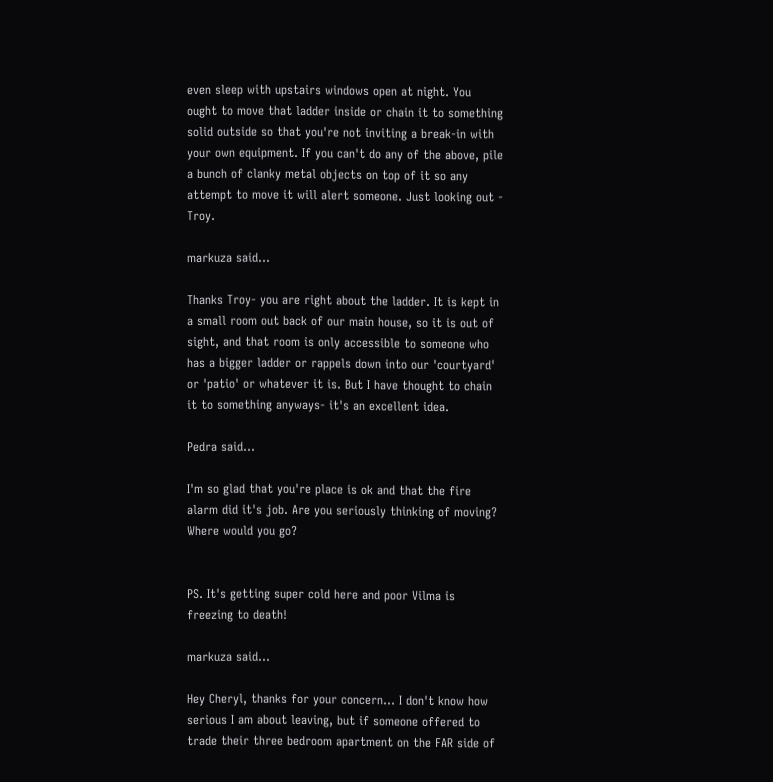even sleep with upstairs windows open at night. You ought to move that ladder inside or chain it to something solid outside so that you're not inviting a break-in with your own equipment. If you can't do any of the above, pile a bunch of clanky metal objects on top of it so any attempt to move it will alert someone. Just looking out - Troy.

markuza said...

Thanks Troy- you are right about the ladder. It is kept in a small room out back of our main house, so it is out of sight, and that room is only accessible to someone who has a bigger ladder or rappels down into our 'courtyard' or 'patio' or whatever it is. But I have thought to chain it to something anyways- it's an excellent idea.

Pedra said...

I'm so glad that you're place is ok and that the fire alarm did it's job. Are you seriously thinking of moving? Where would you go?


PS. It's getting super cold here and poor Vilma is freezing to death!

markuza said...

Hey Cheryl, thanks for your concern... I don't know how serious I am about leaving, but if someone offered to trade their three bedroom apartment on the FAR side of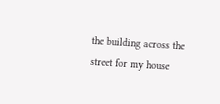the building across the street for my house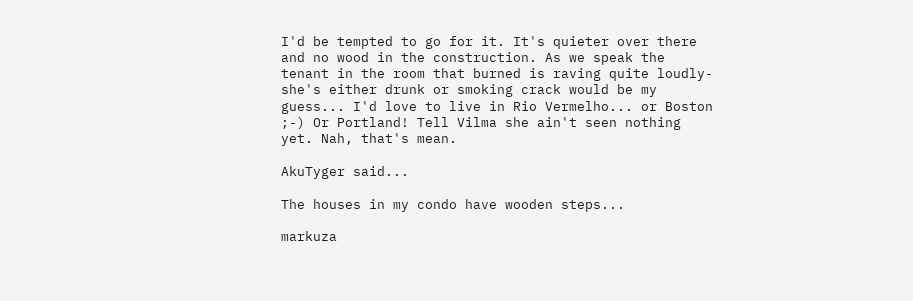I'd be tempted to go for it. It's quieter over there and no wood in the construction. As we speak the tenant in the room that burned is raving quite loudly- she's either drunk or smoking crack would be my guess... I'd love to live in Rio Vermelho... or Boston ;-) Or Portland! Tell Vilma she ain't seen nothing yet. Nah, that's mean.

AkuTyger said...

The houses in my condo have wooden steps...

markuza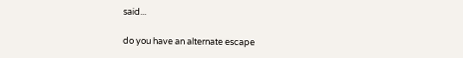said...

do you have an alternate escape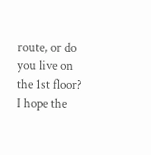route, or do you live on the 1st floor? I hope the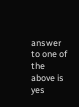answer to one of the above is yes